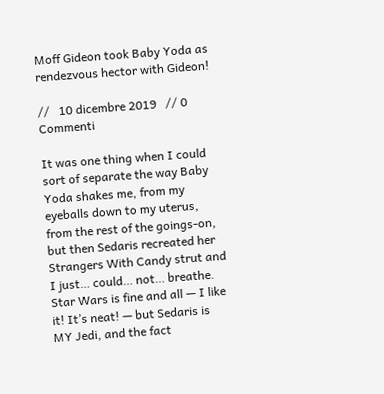Moff Gideon took Baby Yoda as rendezvous hector with Gideon!

//   10 dicembre 2019   // 0 Commenti

It was one thing when I could sort of separate the way Baby Yoda shakes me, from my eyeballs down to my uterus, from the rest of the goings-on, but then Sedaris recreated her Strangers With Candy strut and I just… could… not… breathe. Star Wars is fine and all — I like it! It’s neat! — but Sedaris is MY Jedi, and the fact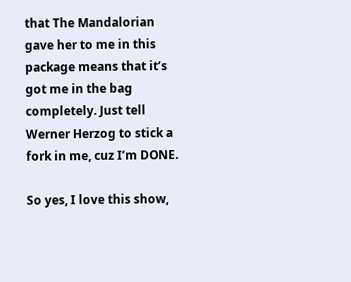that The Mandalorian gave her to me in this package means that it’s got me in the bag completely. Just tell Werner Herzog to stick a fork in me, cuz I’m DONE.

So yes, I love this show,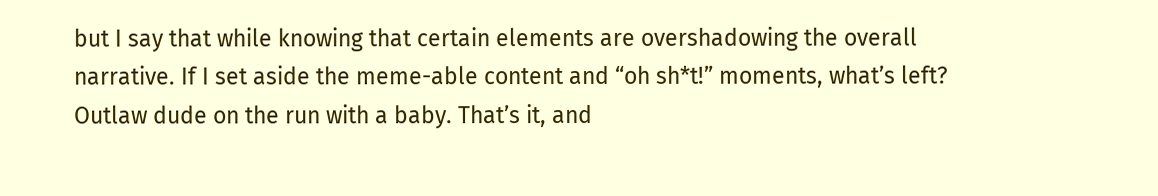but I say that while knowing that certain elements are overshadowing the overall narrative. If I set aside the meme-able content and “oh sh*t!” moments, what’s left? Outlaw dude on the run with a baby. That’s it, and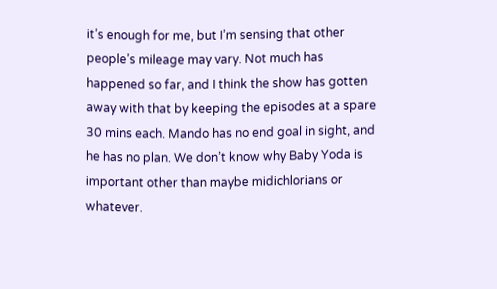it’s enough for me, but I’m sensing that other people’s mileage may vary. Not much has happened so far, and I think the show has gotten away with that by keeping the episodes at a spare 30 mins each. Mando has no end goal in sight, and he has no plan. We don’t know why Baby Yoda is important other than maybe midichlorians or whatever.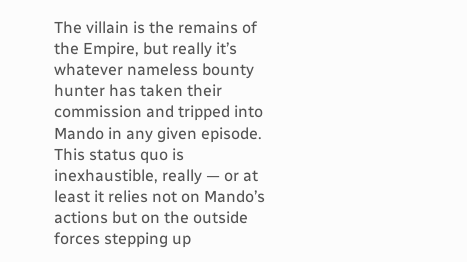The villain is the remains of the Empire, but really it’s whatever nameless bounty hunter has taken their commission and tripped into Mando in any given episode. This status quo is inexhaustible, really — or at least it relies not on Mando’s actions but on the outside forces stepping up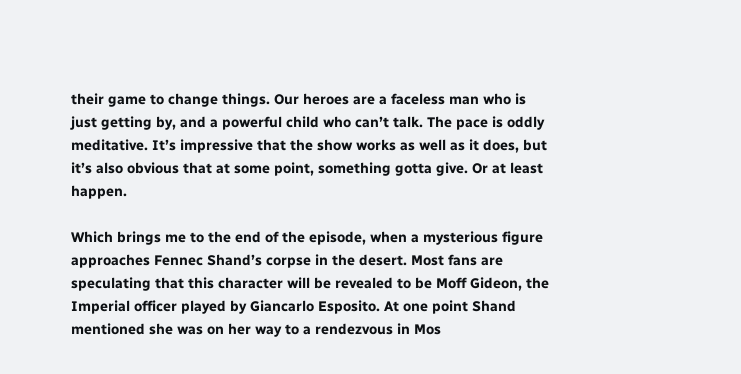their game to change things. Our heroes are a faceless man who is just getting by, and a powerful child who can’t talk. The pace is oddly meditative. It’s impressive that the show works as well as it does, but it’s also obvious that at some point, something gotta give. Or at least happen.

Which brings me to the end of the episode, when a mysterious figure approaches Fennec Shand’s corpse in the desert. Most fans are speculating that this character will be revealed to be Moff Gideon, the Imperial officer played by Giancarlo Esposito. At one point Shand mentioned she was on her way to a rendezvous in Mos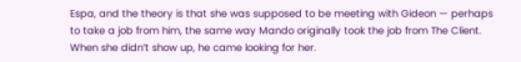Espa, and the theory is that she was supposed to be meeting with Gideon — perhaps to take a job from him, the same way Mando originally took the job from The Client. When she didn’t show up, he came looking for her.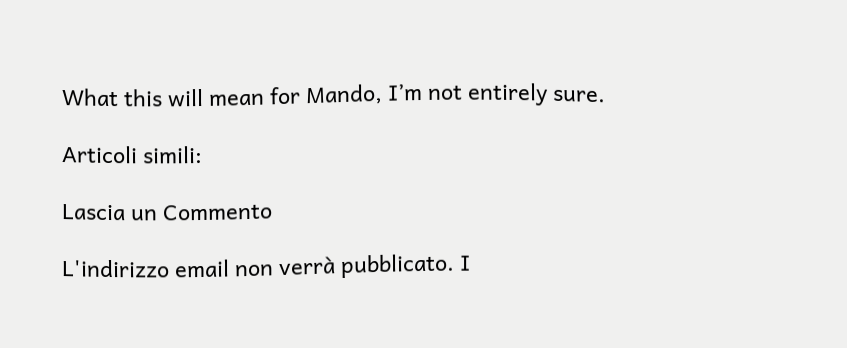What this will mean for Mando, I’m not entirely sure.

Articoli simili:

Lascia un Commento

L'indirizzo email non verrà pubblicato. I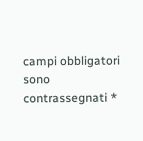campi obbligatori sono contrassegnati *